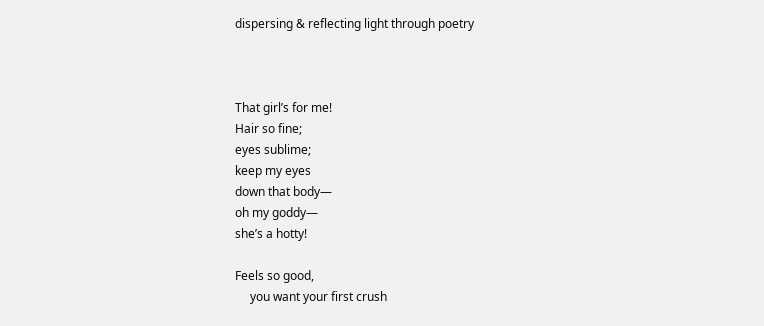dispersing & reflecting light through poetry



That girl’s for me!
Hair so fine;
eyes sublime;
keep my eyes
down that body—
oh my goddy—
she’s a hotty!

Feels so good,
     you want your first crush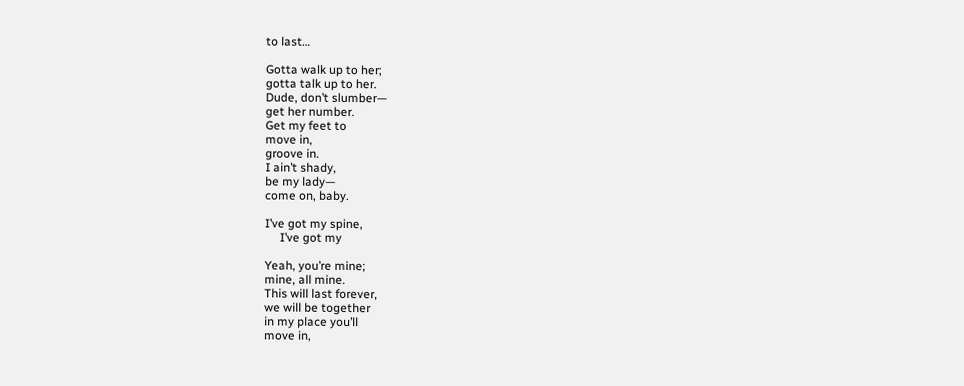to last…

Gotta walk up to her;
gotta talk up to her.
Dude, don’t slumber—
get her number.
Get my feet to
move in,
groove in.
I ain’t shady,
be my lady—
come on, baby.

I’ve got my spine,
     I’ve got my

Yeah, you’re mine;
mine, all mine.
This will last forever,
we will be together
in my place you’ll
move in,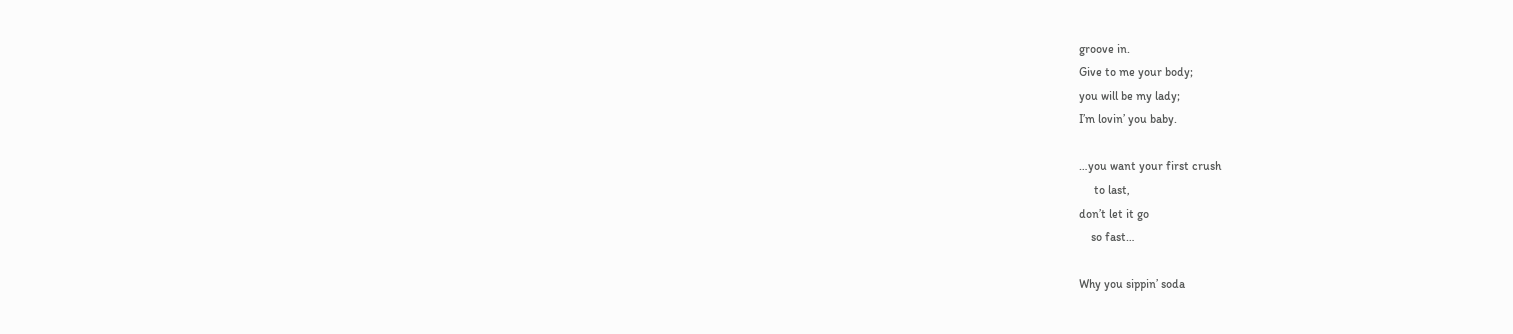groove in.
Give to me your body;
you will be my lady;
I’m lovin’ you baby.

…you want your first crush
     to last,
don’t let it go
    so fast…

Why you sippin’ soda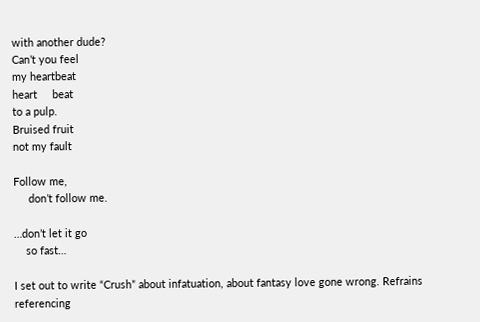with another dude?
Can’t you feel
my heartbeat
heart     beat
to a pulp.
Bruised fruit
not my fault

Follow me,
     don’t follow me.

…don’t let it go
    so fast…

I set out to write “Crush” about infatuation, about fantasy love gone wrong. Refrains referencing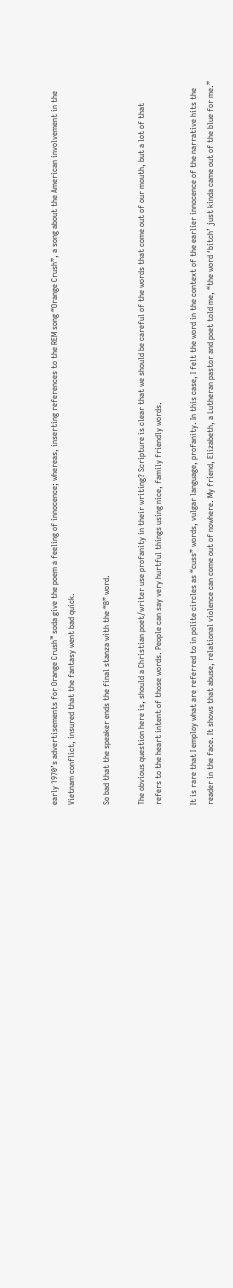early 1970’s advertisements for Orange Crush™ soda give the poem a feeling of innocence; whereas, inserting references to the REM song “Orange Crush”, a song about the American involvement in the Vietnam conflict, insured that the fantasy went bad quick.

So bad that the speaker ends the final stanza with the “B” word.

The obvious question here is, should a Christian poet/writer use profanity in their writing? Scripture is clear that we should be careful of the words that come out of our mouth, but a lot of that refers to the heart intent of those words. People can say very hurtful things using nice, family friendly words.

It is rare that I employ what are referred to in polite circles as “cuss” words, vulgar language, profanity. In this case, I felt the word in the context of the earlier innocence of the narrative hits the reader in the face. It shows that abuse, relational violence can come out of nowhere. My friend, Elizabeth, a Lutheran pastor and poet told me, “the word ‘bitch’ just kinda came out of the blue for me.”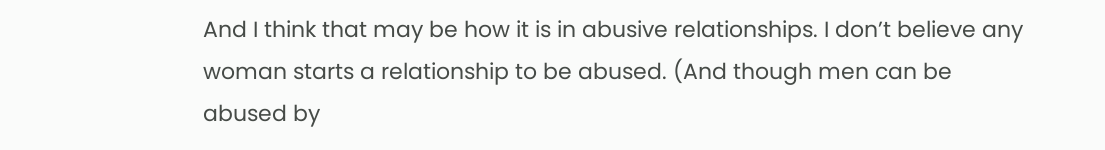And I think that may be how it is in abusive relationships. I don’t believe any woman starts a relationship to be abused. (And though men can be abused by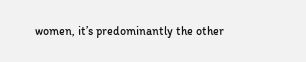women, it’s predominantly the other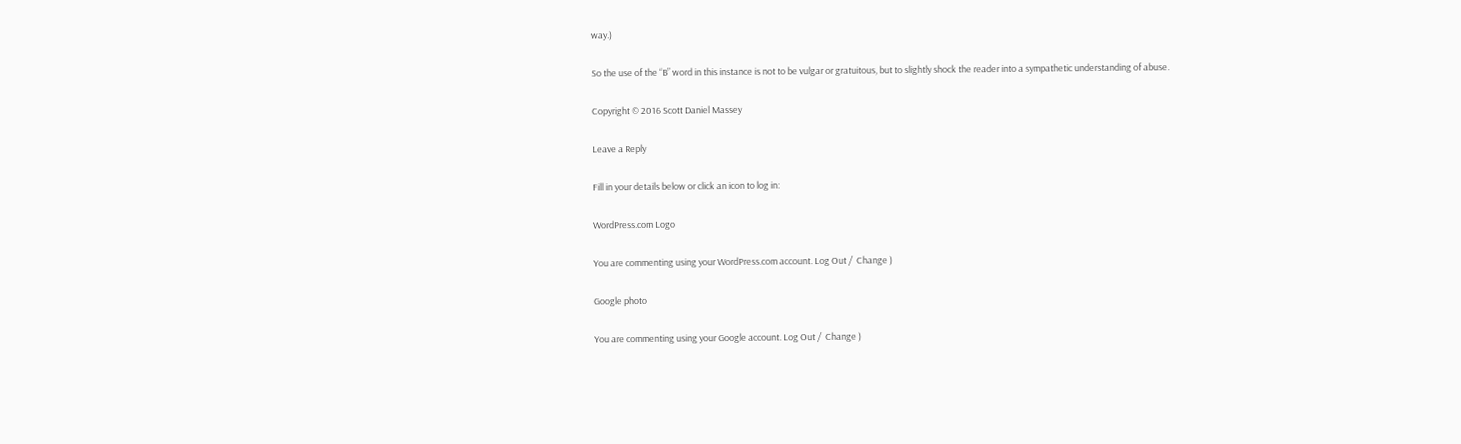way.)

So the use of the “B” word in this instance is not to be vulgar or gratuitous, but to slightly shock the reader into a sympathetic understanding of abuse.

Copyright © 2016 Scott Daniel Massey

Leave a Reply

Fill in your details below or click an icon to log in:

WordPress.com Logo

You are commenting using your WordPress.com account. Log Out /  Change )

Google photo

You are commenting using your Google account. Log Out /  Change )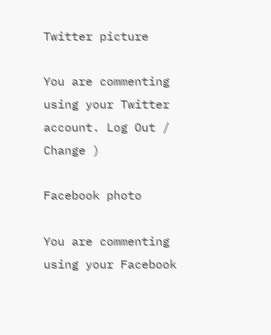Twitter picture

You are commenting using your Twitter account. Log Out /  Change )

Facebook photo

You are commenting using your Facebook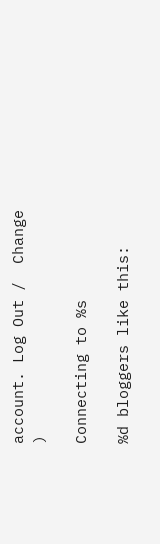account. Log Out /  Change )

Connecting to %s

%d bloggers like this: